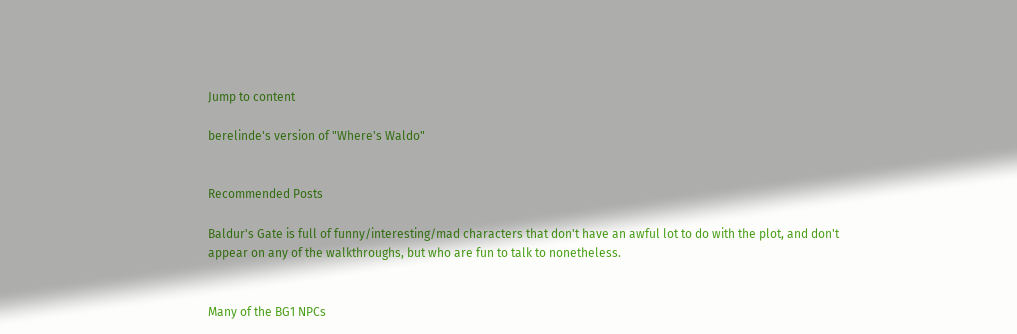Jump to content

berelinde's version of "Where's Waldo"


Recommended Posts

Baldur's Gate is full of funny/interesting/mad characters that don't have an awful lot to do with the plot, and don't appear on any of the walkthroughs, but who are fun to talk to nonetheless.


Many of the BG1 NPCs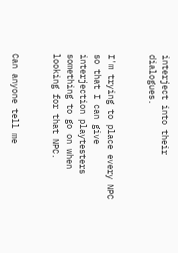interject into their dialogues.


I'm trying to place every NPC so that I can give interjection playtesters something to go on when looking for that NPC.


Can anyone tell me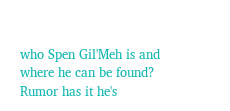who Spen Gil'Meh is and where he can be found? Rumor has it he's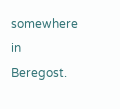somewhere in Beregost.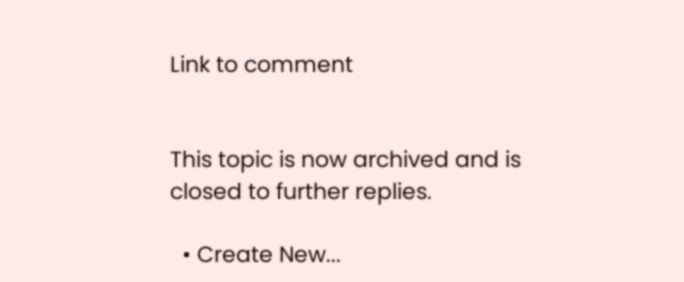Link to comment


This topic is now archived and is closed to further replies.

  • Create New...